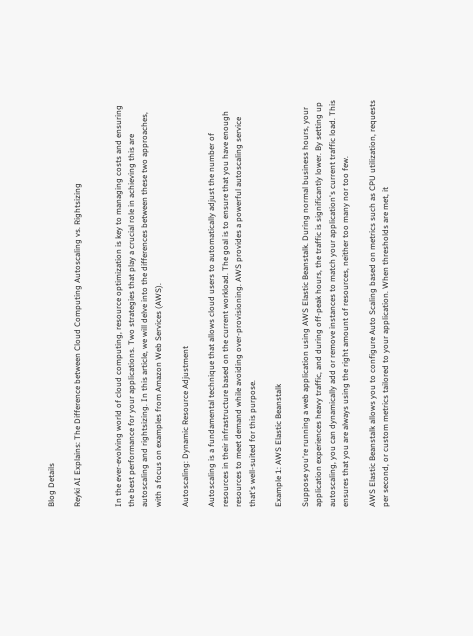Blog Details

Reyki AI Explains: The Difference between Cloud Computing Autoscaling vs. Rightsizing


In the ever-evolving world of cloud computing, resource optimization is key to managing costs and ensuring the best performance for your applications. Two strategies that play a crucial role in achieving this are autoscaling and rightsizing. In this article, we will delve into the differences between these two approaches, with a focus on examples from Amazon Web Services (AWS).

Autoscaling: Dynamic Resource Adjustment

Autoscaling is a fundamental technique that allows cloud users to automatically adjust the number of resources in their infrastructure based on the current workload. The goal is to ensure that you have enough resources to meet demand while avoiding over-provisioning. AWS provides a powerful autoscaling service that's well-suited for this purpose.

Example 1: AWS Elastic Beanstalk

Suppose you're running a web application using AWS Elastic Beanstalk. During normal business hours, your application experiences heavy traffic, and during off-peak hours, the traffic is significantly lower. By setting up autoscaling, you can dynamically add or remove instances to match your application's current traffic load. This ensures that you are always using the right amount of resources, neither too many nor too few.

AWS Elastic Beanstalk allows you to configure Auto Scaling based on metrics such as CPU utilization, requests per second, or custom metrics tailored to your application. When thresholds are met, it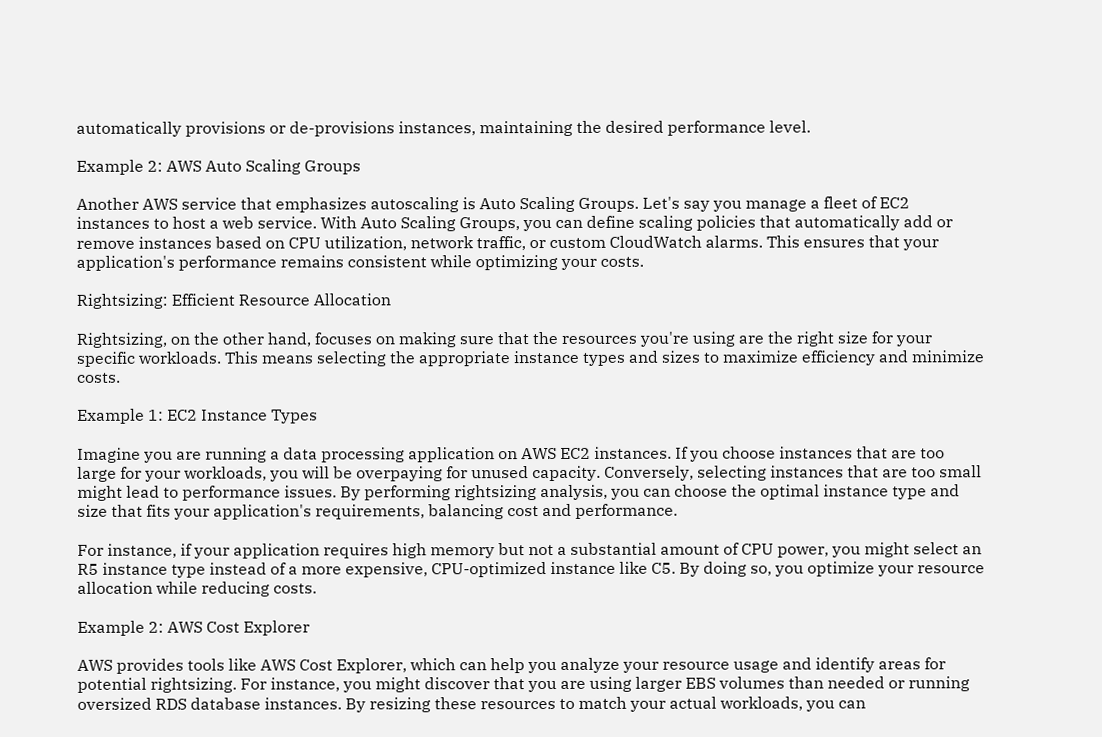automatically provisions or de-provisions instances, maintaining the desired performance level.

Example 2: AWS Auto Scaling Groups

Another AWS service that emphasizes autoscaling is Auto Scaling Groups. Let's say you manage a fleet of EC2 instances to host a web service. With Auto Scaling Groups, you can define scaling policies that automatically add or remove instances based on CPU utilization, network traffic, or custom CloudWatch alarms. This ensures that your application's performance remains consistent while optimizing your costs.

Rightsizing: Efficient Resource Allocation

Rightsizing, on the other hand, focuses on making sure that the resources you're using are the right size for your specific workloads. This means selecting the appropriate instance types and sizes to maximize efficiency and minimize costs.

Example 1: EC2 Instance Types

Imagine you are running a data processing application on AWS EC2 instances. If you choose instances that are too large for your workloads, you will be overpaying for unused capacity. Conversely, selecting instances that are too small might lead to performance issues. By performing rightsizing analysis, you can choose the optimal instance type and size that fits your application's requirements, balancing cost and performance.

For instance, if your application requires high memory but not a substantial amount of CPU power, you might select an R5 instance type instead of a more expensive, CPU-optimized instance like C5. By doing so, you optimize your resource allocation while reducing costs.

Example 2: AWS Cost Explorer

AWS provides tools like AWS Cost Explorer, which can help you analyze your resource usage and identify areas for potential rightsizing. For instance, you might discover that you are using larger EBS volumes than needed or running oversized RDS database instances. By resizing these resources to match your actual workloads, you can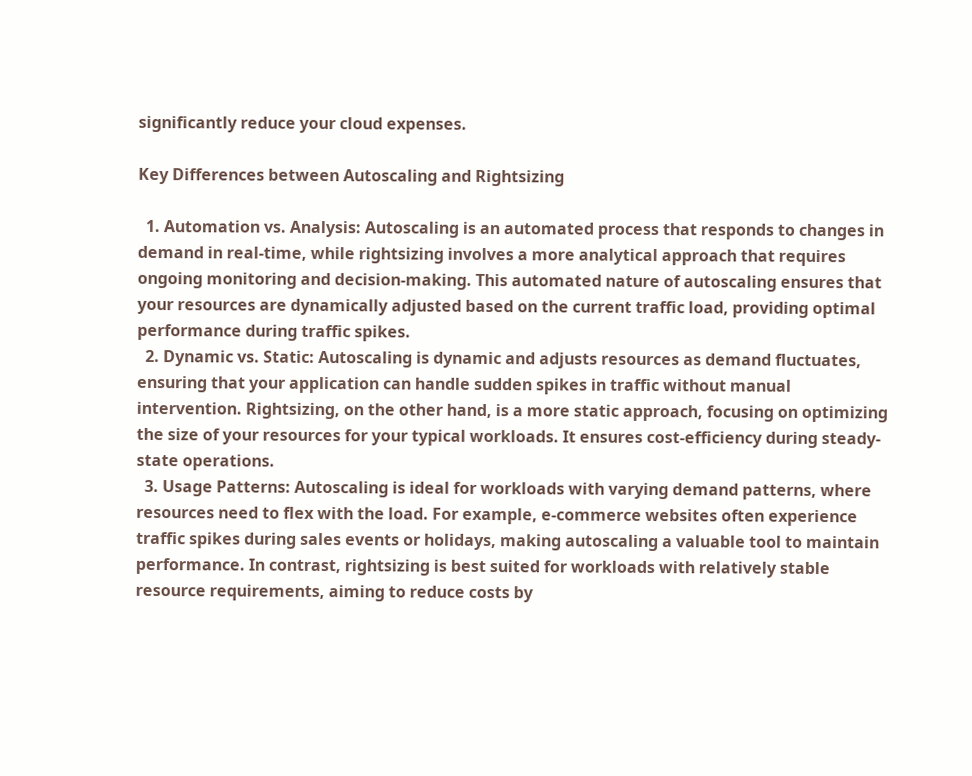significantly reduce your cloud expenses.

Key Differences between Autoscaling and Rightsizing

  1. Automation vs. Analysis: Autoscaling is an automated process that responds to changes in demand in real-time, while rightsizing involves a more analytical approach that requires ongoing monitoring and decision-making. This automated nature of autoscaling ensures that your resources are dynamically adjusted based on the current traffic load, providing optimal performance during traffic spikes.
  2. Dynamic vs. Static: Autoscaling is dynamic and adjusts resources as demand fluctuates, ensuring that your application can handle sudden spikes in traffic without manual intervention. Rightsizing, on the other hand, is a more static approach, focusing on optimizing the size of your resources for your typical workloads. It ensures cost-efficiency during steady-state operations.
  3. Usage Patterns: Autoscaling is ideal for workloads with varying demand patterns, where resources need to flex with the load. For example, e-commerce websites often experience traffic spikes during sales events or holidays, making autoscaling a valuable tool to maintain performance. In contrast, rightsizing is best suited for workloads with relatively stable resource requirements, aiming to reduce costs by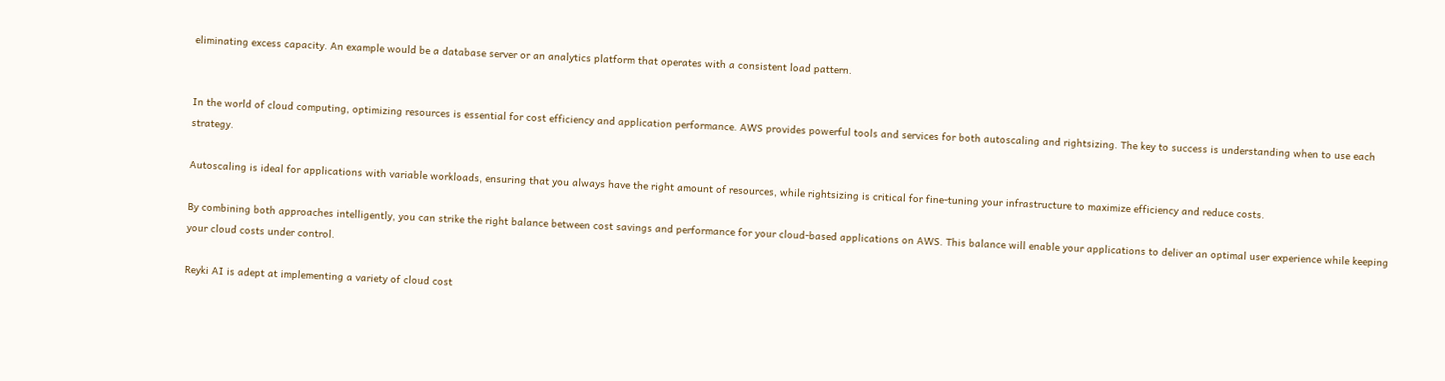eliminating excess capacity. An example would be a database server or an analytics platform that operates with a consistent load pattern.


In the world of cloud computing, optimizing resources is essential for cost efficiency and application performance. AWS provides powerful tools and services for both autoscaling and rightsizing. The key to success is understanding when to use each strategy.

Autoscaling is ideal for applications with variable workloads, ensuring that you always have the right amount of resources, while rightsizing is critical for fine-tuning your infrastructure to maximize efficiency and reduce costs.

By combining both approaches intelligently, you can strike the right balance between cost savings and performance for your cloud-based applications on AWS. This balance will enable your applications to deliver an optimal user experience while keeping your cloud costs under control.

Reyki AI is adept at implementing a variety of cloud cost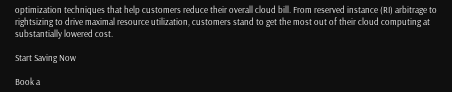optimization techniques that help customers reduce their overall cloud bill. From reserved instance (RI) arbitrage to rightsizing to drive maximal resource utilization, customers stand to get the most out of their cloud computing at substantially lowered cost.

Start Saving Now

Book a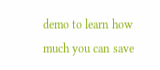demo to learn how much you can save